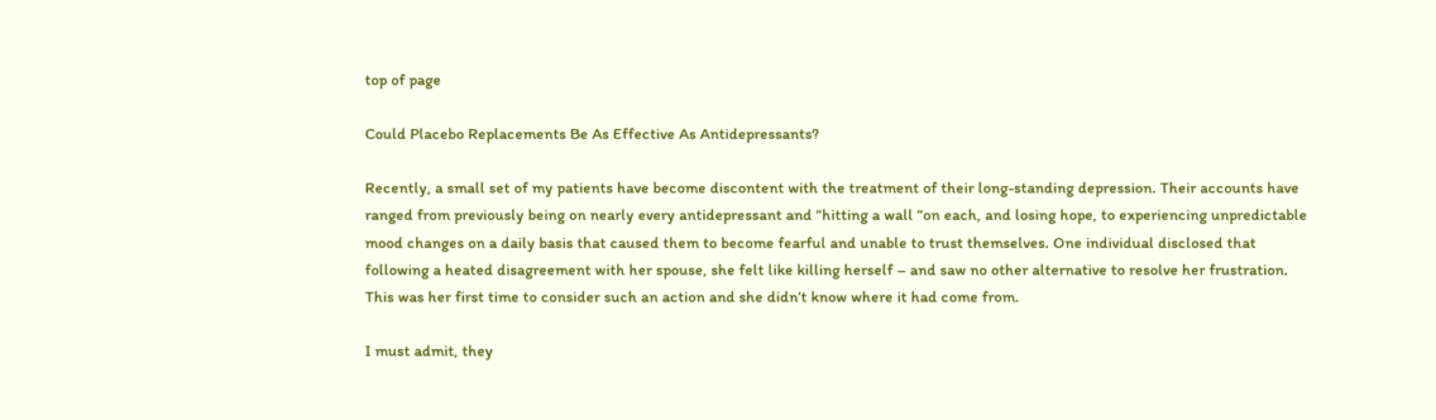top of page

Could Placebo Replacements Be As Effective As Antidepressants?

Recently, a small set of my patients have become discontent with the treatment of their long-standing depression. Their accounts have ranged from previously being on nearly every antidepressant and “hitting a wall “on each, and losing hope, to experiencing unpredictable mood changes on a daily basis that caused them to become fearful and unable to trust themselves. One individual disclosed that following a heated disagreement with her spouse, she felt like killing herself – and saw no other alternative to resolve her frustration. This was her first time to consider such an action and she didn’t know where it had come from.

I must admit, they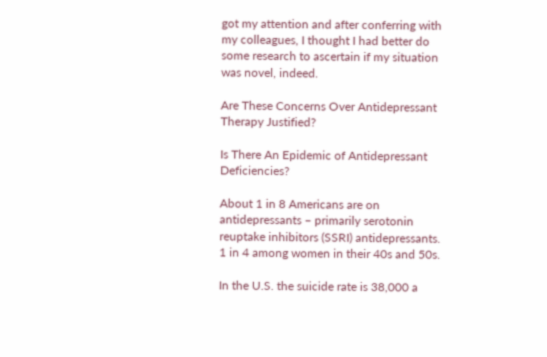got my attention and after conferring with my colleagues, I thought I had better do some research to ascertain if my situation was novel, indeed.

Are These Concerns Over Antidepressant Therapy Justified?

Is There An Epidemic of Antidepressant Deficiencies?

About 1 in 8 Americans are on antidepressants – primarily serotonin reuptake inhibitors (SSRI) antidepressants. 1 in 4 among women in their 40s and 50s.

In the U.S. the suicide rate is 38,000 a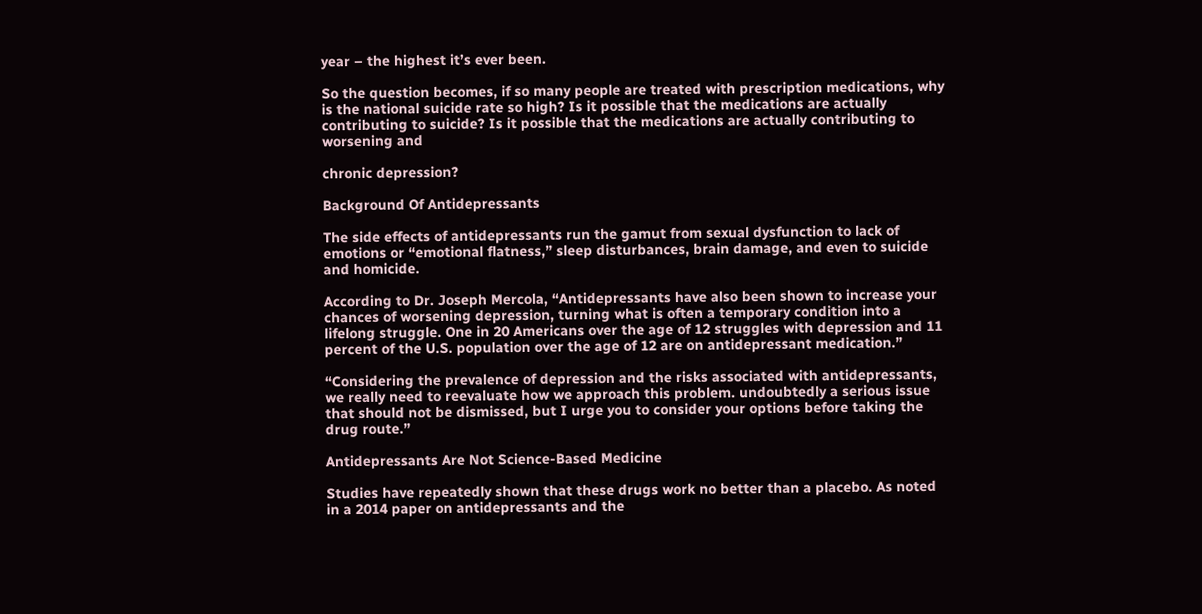year – the highest it’s ever been.

So the question becomes, if so many people are treated with prescription medications, why is the national suicide rate so high? Is it possible that the medications are actually contributing to suicide? Is it possible that the medications are actually contributing to worsening and

chronic depression?

Background Of Antidepressants

The side effects of antidepressants run the gamut from sexual dysfunction to lack of emotions or “emotional flatness,” sleep disturbances, brain damage, and even to suicide and homicide.

According to Dr. Joseph Mercola, “Antidepressants have also been shown to increase your chances of worsening depression, turning what is often a temporary condition into a lifelong struggle. One in 20 Americans over the age of 12 struggles with depression and 11 percent of the U.S. population over the age of 12 are on antidepressant medication.”

“Considering the prevalence of depression and the risks associated with antidepressants, we really need to reevaluate how we approach this problem. undoubtedly a serious issue that should not be dismissed, but I urge you to consider your options before taking the drug route.”

Antidepressants Are Not Science-Based Medicine

Studies have repeatedly shown that these drugs work no better than a placebo. As noted in a 2014 paper on antidepressants and the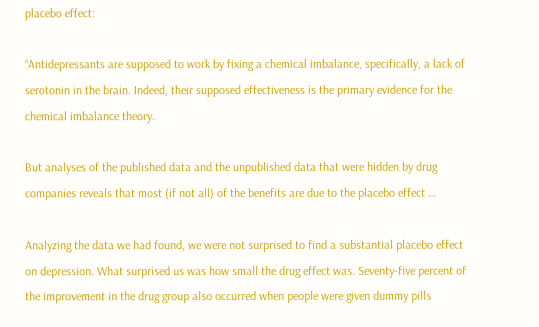placebo effect:

“Antidepressants are supposed to work by fixing a chemical imbalance, specifically, a lack of serotonin in the brain. Indeed, their supposed effectiveness is the primary evidence for the chemical imbalance theory.

But analyses of the published data and the unpublished data that were hidden by drug companies reveals that most (if not all) of the benefits are due to the placebo effect …

Analyzing the data we had found, we were not surprised to find a substantial placebo effect on depression. What surprised us was how small the drug effect was. Seventy-five percent of the improvement in the drug group also occurred when people were given dummy pills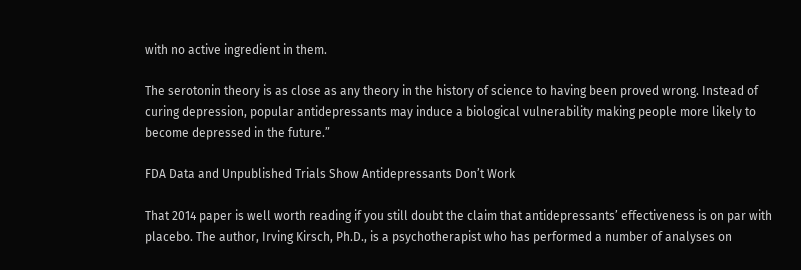with no active ingredient in them.

The serotonin theory is as close as any theory in the history of science to having been proved wrong. Instead of curing depression, popular antidepressants may induce a biological vulnerability making people more likely to become depressed in the future.”

FDA Data and Unpublished Trials Show Antidepressants Don’t Work

That 2014 paper is well worth reading if you still doubt the claim that antidepressants’ effectiveness is on par with placebo. The author, Irving Kirsch, Ph.D., is a psychotherapist who has performed a number of analyses on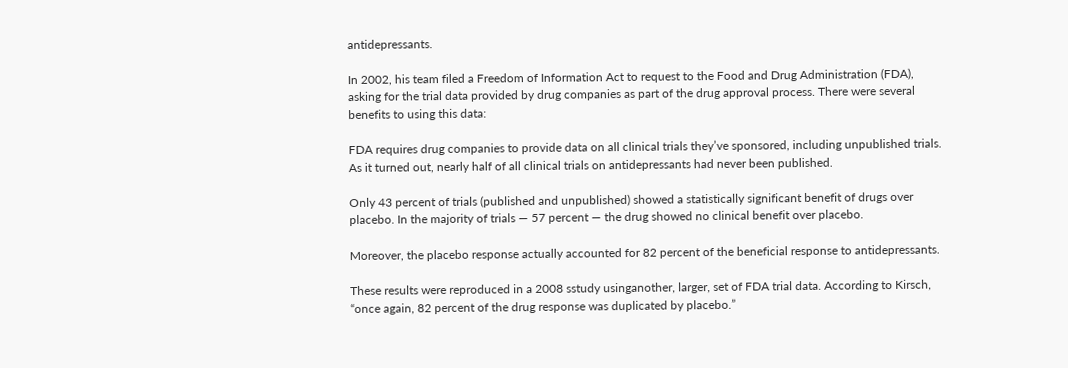antidepressants.

In 2002, his team filed a Freedom of Information Act to request to the Food and Drug Administration (FDA), asking for the trial data provided by drug companies as part of the drug approval process. There were several benefits to using this data:

FDA requires drug companies to provide data on all clinical trials they’ve sponsored, including unpublished trials. As it turned out, nearly half of all clinical trials on antidepressants had never been published.

Only 43 percent of trials (published and unpublished) showed a statistically significant benefit of drugs over placebo. In the majority of trials — 57 percent — the drug showed no clinical benefit over placebo.

Moreover, the placebo response actually accounted for 82 percent of the beneficial response to antidepressants.

These results were reproduced in a 2008 sstudy usinganother, larger, set of FDA trial data. According to Kirsch, “once again, 82 percent of the drug response was duplicated by placebo.”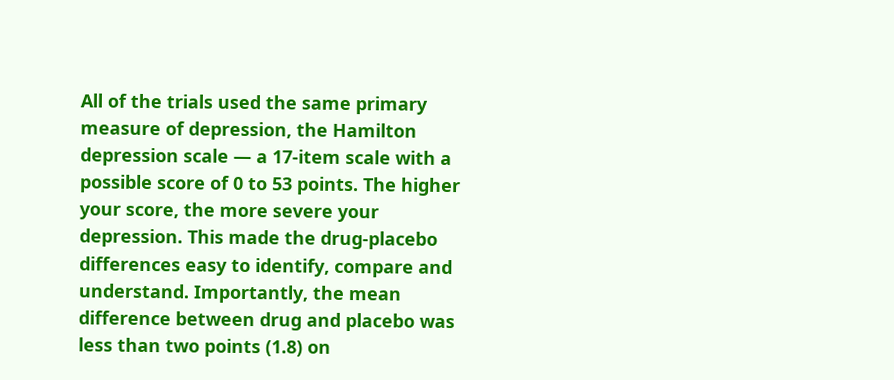All of the trials used the same primary measure of depression, the Hamilton depression scale — a 17-item scale with a possible score of 0 to 53 points. The higher your score, the more severe your depression. This made the drug-placebo differences easy to identify, compare and understand. Importantly, the mean difference between drug and placebo was less than two points (1.8) on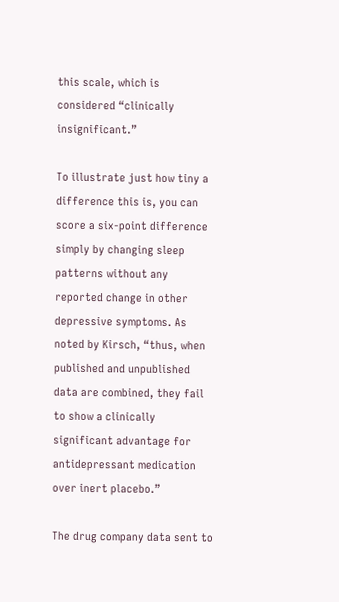this scale, which is considered “clinically insignificant.”

To illustrate just how tiny a difference this is, you can score a six-point difference simply by changing sleep patterns without any reported change in other depressive symptoms. As noted by Kirsch, “thus, when published and unpublished data are combined, they fail to show a clinically significant advantage for antidepressant medication over inert placebo.”

The drug company data sent to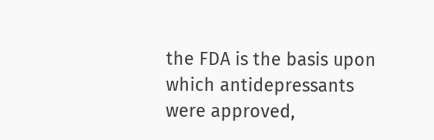the FDA is the basis upon which antidepressants were approved,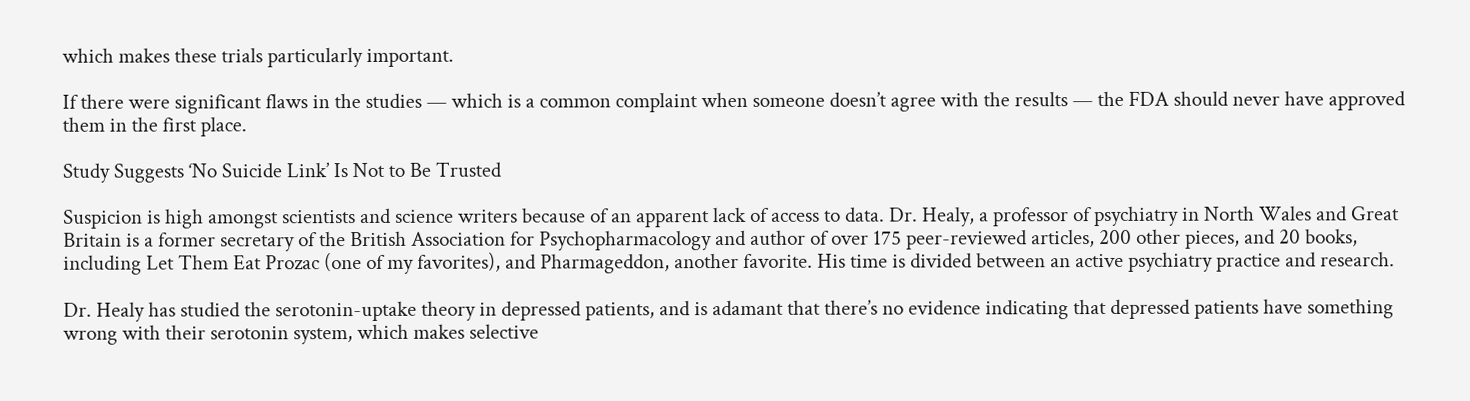which makes these trials particularly important.

If there were significant flaws in the studies — which is a common complaint when someone doesn’t agree with the results — the FDA should never have approved them in the first place.

Study Suggests ‘No Suicide Link’ Is Not to Be Trusted

Suspicion is high amongst scientists and science writers because of an apparent lack of access to data. Dr. Healy, a professor of psychiatry in North Wales and Great Britain is a former secretary of the British Association for Psychopharmacology and author of over 175 peer-reviewed articles, 200 other pieces, and 20 books, including Let Them Eat Prozac (one of my favorites), and Pharmageddon, another favorite. His time is divided between an active psychiatry practice and research.

Dr. Healy has studied the serotonin-uptake theory in depressed patients, and is adamant that there’s no evidence indicating that depressed patients have something wrong with their serotonin system, which makes selective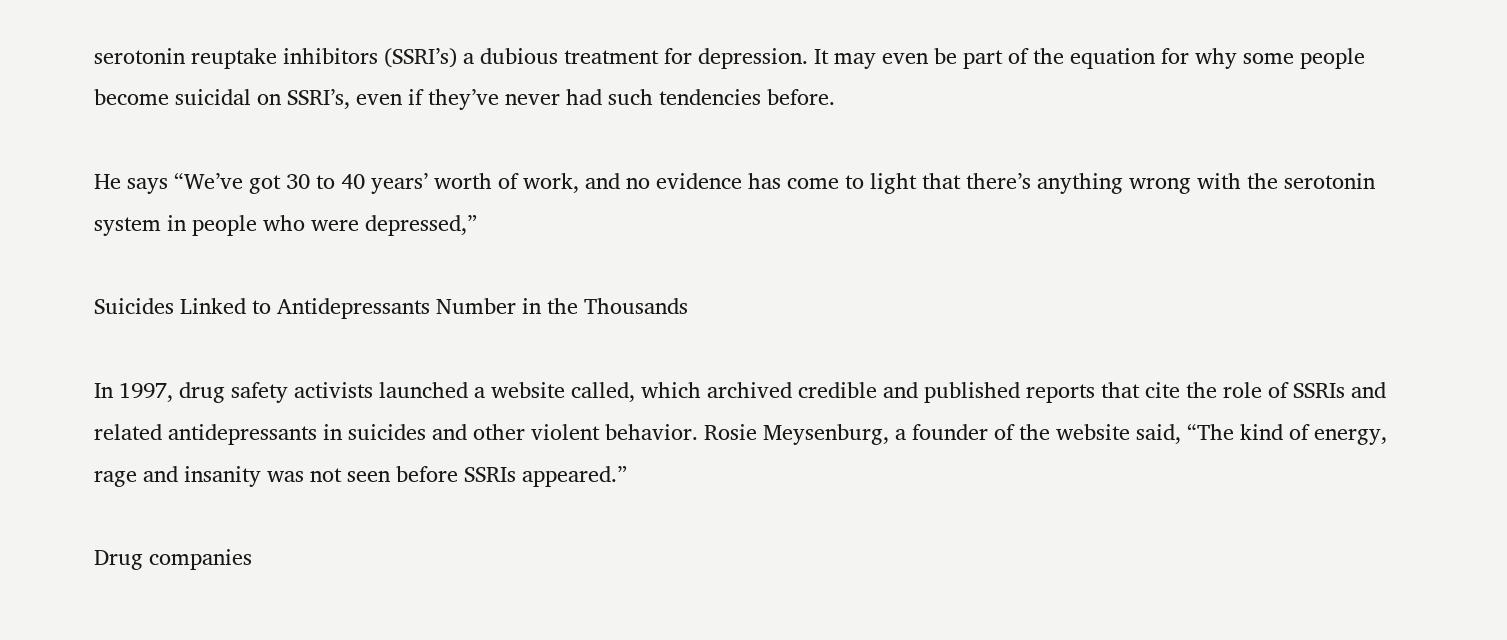serotonin reuptake inhibitors (SSRI’s) a dubious treatment for depression. It may even be part of the equation for why some people become suicidal on SSRI’s, even if they’ve never had such tendencies before.

He says “We’ve got 30 to 40 years’ worth of work, and no evidence has come to light that there’s anything wrong with the serotonin system in people who were depressed,”

Suicides Linked to Antidepressants Number in the Thousands

In 1997, drug safety activists launched a website called, which archived credible and published reports that cite the role of SSRIs and related antidepressants in suicides and other violent behavior. Rosie Meysenburg, a founder of the website said, “The kind of energy, rage and insanity was not seen before SSRIs appeared.”

Drug companies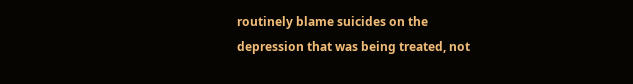routinely blame suicides on the depression that was being treated, not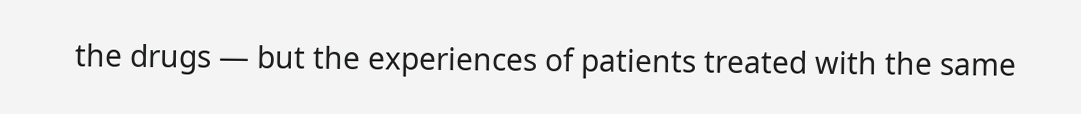the drugs — but the experiences of patients treated with the same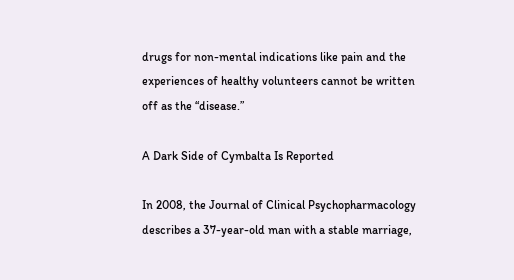drugs for non-mental indications like pain and the experiences of healthy volunteers cannot be written off as the “disease.”

A Dark Side of Cymbalta Is Reported

In 2008, the Journal of Clinical Psychopharmacology describes a 37-year-old man with a stable marriage,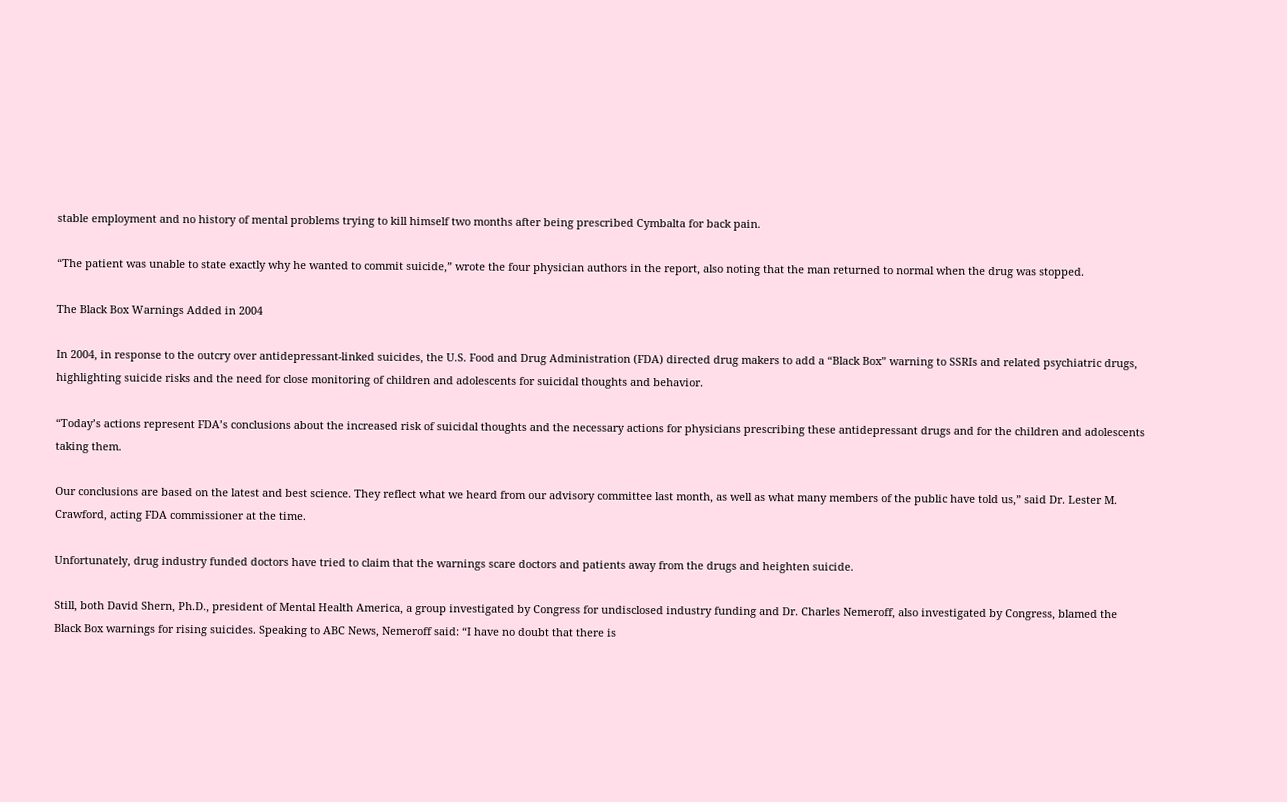stable employment and no history of mental problems trying to kill himself two months after being prescribed Cymbalta for back pain.

“The patient was unable to state exactly why he wanted to commit suicide,” wrote the four physician authors in the report, also noting that the man returned to normal when the drug was stopped.

The Black Box Warnings Added in 2004

In 2004, in response to the outcry over antidepressant-linked suicides, the U.S. Food and Drug Administration (FDA) directed drug makers to add a “Black Box” warning to SSRIs and related psychiatric drugs, highlighting suicide risks and the need for close monitoring of children and adolescents for suicidal thoughts and behavior.

“Today’s actions represent FDA’s conclusions about the increased risk of suicidal thoughts and the necessary actions for physicians prescribing these antidepressant drugs and for the children and adolescents taking them.

Our conclusions are based on the latest and best science. They reflect what we heard from our advisory committee last month, as well as what many members of the public have told us,” said Dr. Lester M. Crawford, acting FDA commissioner at the time.

Unfortunately, drug industry funded doctors have tried to claim that the warnings scare doctors and patients away from the drugs and heighten suicide.

Still, both David Shern, Ph.D., president of Mental Health America, a group investigated by Congress for undisclosed industry funding and Dr. Charles Nemeroff, also investigated by Congress, blamed the Black Box warnings for rising suicides. Speaking to ABC News, Nemeroff said: “I have no doubt that there is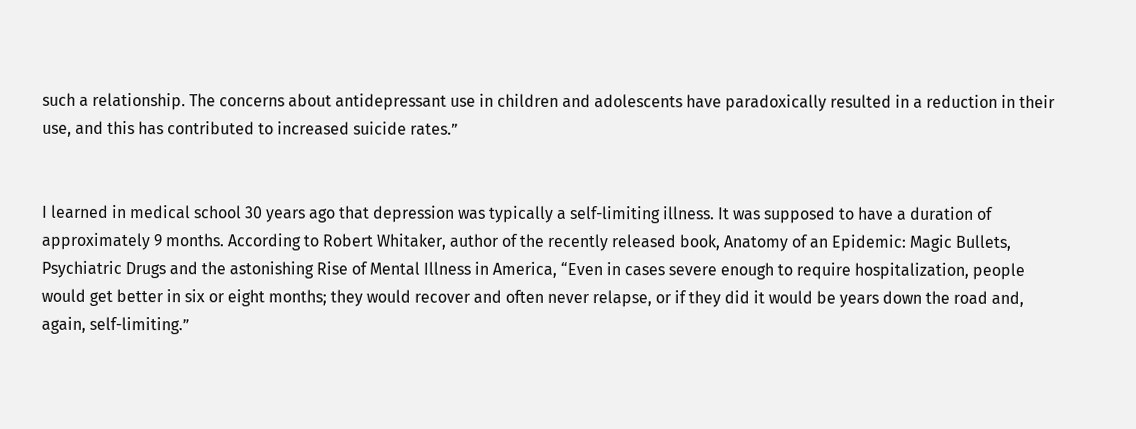such a relationship. The concerns about antidepressant use in children and adolescents have paradoxically resulted in a reduction in their use, and this has contributed to increased suicide rates.”


I learned in medical school 30 years ago that depression was typically a self-limiting illness. It was supposed to have a duration of approximately 9 months. According to Robert Whitaker, author of the recently released book, Anatomy of an Epidemic: Magic Bullets, Psychiatric Drugs and the astonishing Rise of Mental Illness in America, “Even in cases severe enough to require hospitalization, people would get better in six or eight months; they would recover and often never relapse, or if they did it would be years down the road and, again, self-limiting.”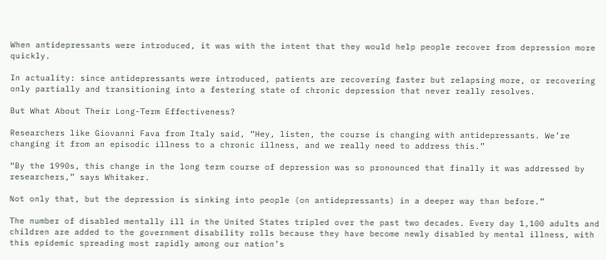When antidepressants were introduced, it was with the intent that they would help people recover from depression more quickly.

In actuality: since antidepressants were introduced, patients are recovering faster but relapsing more, or recovering only partially and transitioning into a festering state of chronic depression that never really resolves.

But What About Their Long-Term Effectiveness?

Researchers like Giovanni Fava from Italy said, “Hey, listen, the course is changing with antidepressants. We’re changing it from an episodic illness to a chronic illness, and we really need to address this.”

“By the 1990s, this change in the long term course of depression was so pronounced that finally it was addressed by researchers,” says Whitaker.

Not only that, but the depression is sinking into people (on antidepressants) in a deeper way than before.”

The number of disabled mentally ill in the United States tripled over the past two decades. Every day 1,100 adults and children are added to the government disability rolls because they have become newly disabled by mental illness, with this epidemic spreading most rapidly among our nation’s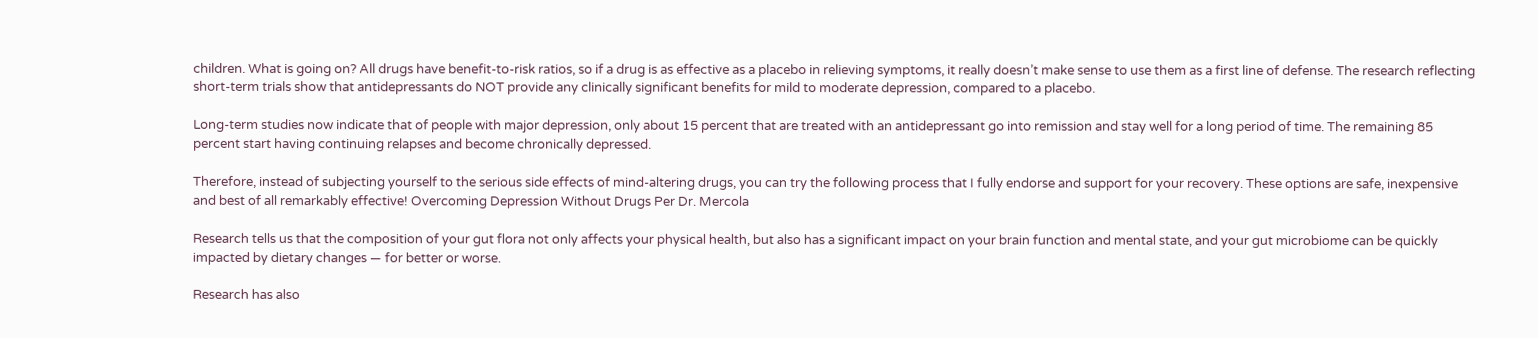children. What is going on? All drugs have benefit-to-risk ratios, so if a drug is as effective as a placebo in relieving symptoms, it really doesn’t make sense to use them as a first line of defense. The research reflecting short-term trials show that antidepressants do NOT provide any clinically significant benefits for mild to moderate depression, compared to a placebo.

Long-term studies now indicate that of people with major depression, only about 15 percent that are treated with an antidepressant go into remission and stay well for a long period of time. The remaining 85 percent start having continuing relapses and become chronically depressed.

Therefore, instead of subjecting yourself to the serious side effects of mind-altering drugs, you can try the following process that I fully endorse and support for your recovery. These options are safe, inexpensive and best of all remarkably effective! Overcoming Depression Without Drugs Per Dr. Mercola

Research tells us that the composition of your gut flora not only affects your physical health, but also has a significant impact on your brain function and mental state, and your gut microbiome can be quickly impacted by dietary changes — for better or worse.

Research has also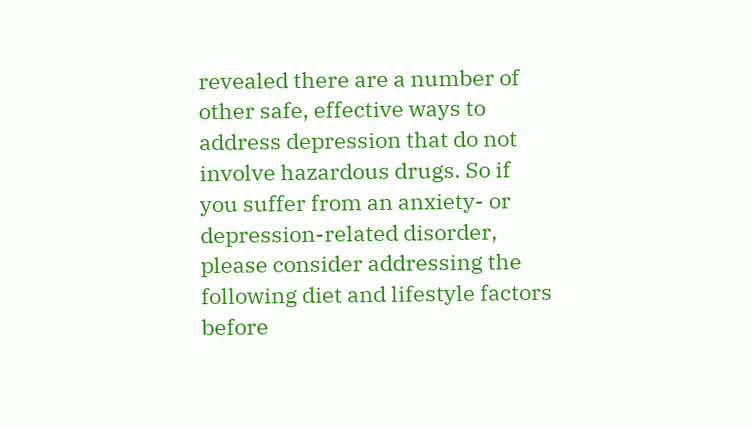revealed there are a number of other safe, effective ways to address depression that do not involve hazardous drugs. So if you suffer from an anxiety- or depression-related disorder, please consider addressing the following diet and lifestyle factors before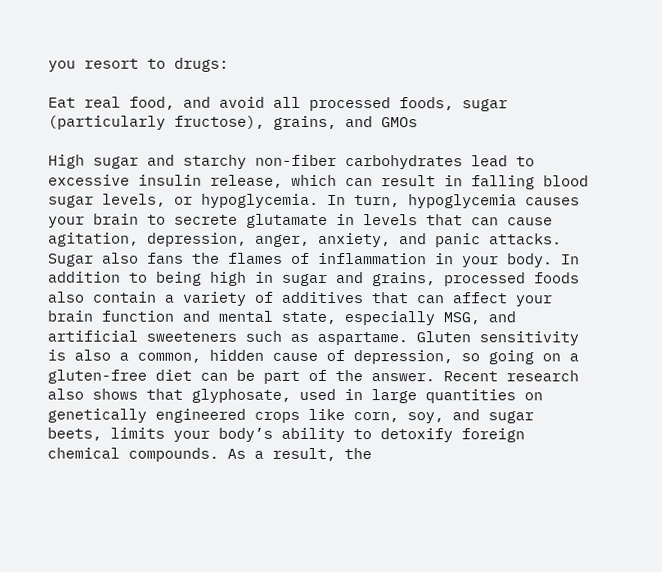you resort to drugs:

Eat real food, and avoid all processed foods, sugar (particularly fructose), grains, and GMOs

High sugar and starchy non-fiber carbohydrates lead to excessive insulin release, which can result in falling blood sugar levels, or hypoglycemia. In turn, hypoglycemia causes your brain to secrete glutamate in levels that can cause agitation, depression, anger, anxiety, and panic attacks. Sugar also fans the flames of inflammation in your body. In addition to being high in sugar and grains, processed foods also contain a variety of additives that can affect your brain function and mental state, especially MSG, and artificial sweeteners such as aspartame. Gluten sensitivity is also a common, hidden cause of depression, so going on a gluten-free diet can be part of the answer. Recent research also shows that glyphosate, used in large quantities on genetically engineered crops like corn, soy, and sugar beets, limits your body’s ability to detoxify foreign chemical compounds. As a result, the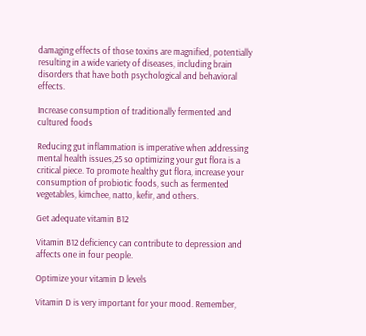damaging effects of those toxins are magnified, potentially resulting in a wide variety of diseases, including brain disorders that have both psychological and behavioral effects.

Increase consumption of traditionally fermented and cultured foods

Reducing gut inflammation is imperative when addressing mental health issues,25 so optimizing your gut flora is a critical piece. To promote healthy gut flora, increase your consumption of probiotic foods, such as fermented vegetables, kimchee, natto, kefir, and others.

Get adequate vitamin B12

Vitamin B12 deficiency can contribute to depression and affects one in four people.

Optimize your vitamin D levels

Vitamin D is very important for your mood. Remember,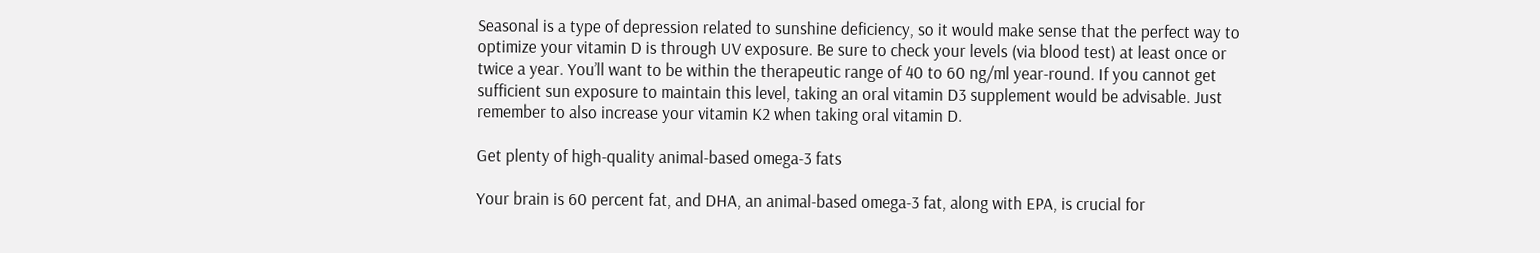Seasonal is a type of depression related to sunshine deficiency, so it would make sense that the perfect way to optimize your vitamin D is through UV exposure. Be sure to check your levels (via blood test) at least once or twice a year. You’ll want to be within the therapeutic range of 40 to 60 ng/ml year-round. If you cannot get sufficient sun exposure to maintain this level, taking an oral vitamin D3 supplement would be advisable. Just remember to also increase your vitamin K2 when taking oral vitamin D.

Get plenty of high-quality animal-based omega-3 fats

Your brain is 60 percent fat, and DHA, an animal-based omega-3 fat, along with EPA, is crucial for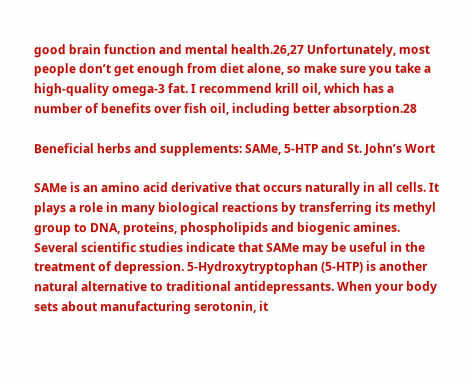good brain function and mental health.26,27 Unfortunately, most people don’t get enough from diet alone, so make sure you take a high-quality omega-3 fat. I recommend krill oil, which has a number of benefits over fish oil, including better absorption.28

Beneficial herbs and supplements: SAMe, 5-HTP and St. John’s Wort

SAMe is an amino acid derivative that occurs naturally in all cells. It plays a role in many biological reactions by transferring its methyl group to DNA, proteins, phospholipids and biogenic amines. Several scientific studies indicate that SAMe may be useful in the treatment of depression. 5-Hydroxytryptophan (5-HTP) is another natural alternative to traditional antidepressants. When your body sets about manufacturing serotonin, it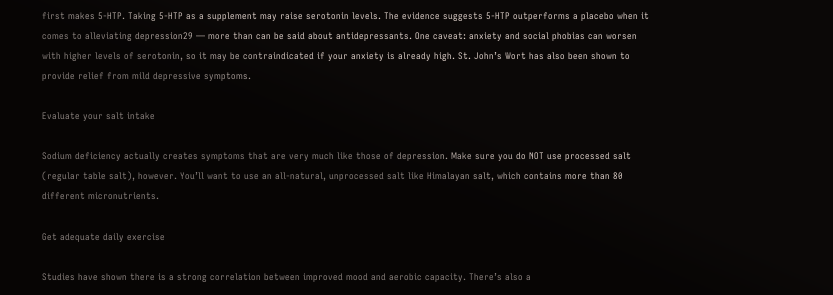first makes 5-HTP. Taking 5-HTP as a supplement may raise serotonin levels. The evidence suggests 5-HTP outperforms a placebo when it comes to alleviating depression29 — more than can be said about antidepressants. One caveat: anxiety and social phobias can worsen with higher levels of serotonin, so it may be contraindicated if your anxiety is already high. St. John’s Wort has also been shown to provide relief from mild depressive symptoms.

Evaluate your salt intake

Sodium deficiency actually creates symptoms that are very much like those of depression. Make sure you do NOT use processed salt (regular table salt), however. You’ll want to use an all-natural, unprocessed salt like Himalayan salt, which contains more than 80 different micronutrients.

Get adequate daily exercise

Studies have shown there is a strong correlation between improved mood and aerobic capacity. There’s also a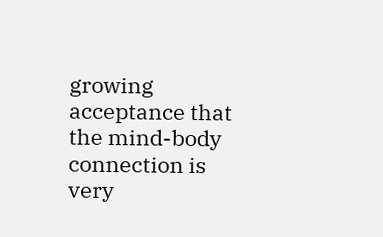growing acceptance that the mind-body connection is very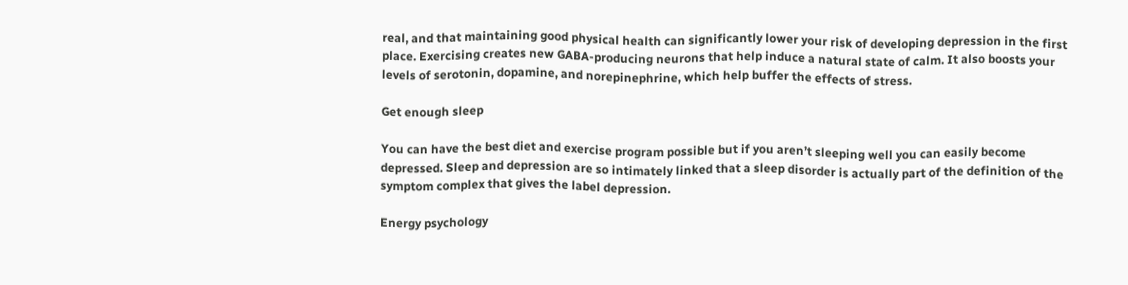real, and that maintaining good physical health can significantly lower your risk of developing depression in the first place. Exercising creates new GABA-producing neurons that help induce a natural state of calm. It also boosts your levels of serotonin, dopamine, and norepinephrine, which help buffer the effects of stress.

Get enough sleep

You can have the best diet and exercise program possible but if you aren’t sleeping well you can easily become depressed. Sleep and depression are so intimately linked that a sleep disorder is actually part of the definition of the symptom complex that gives the label depression.

Energy psychology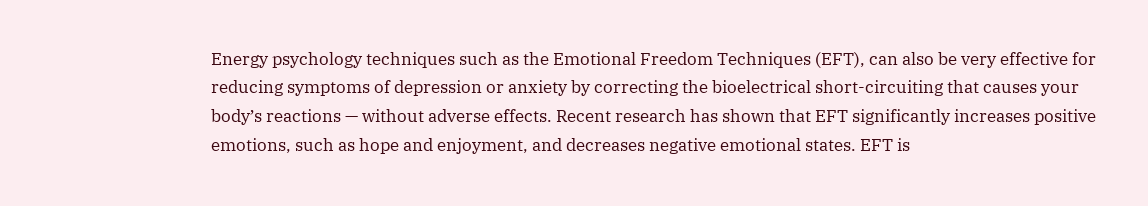Energy psychology techniques such as the Emotional Freedom Techniques (EFT), can also be very effective for reducing symptoms of depression or anxiety by correcting the bioelectrical short-circuiting that causes your body’s reactions — without adverse effects. Recent research has shown that EFT significantly increases positive emotions, such as hope and enjoyment, and decreases negative emotional states. EFT is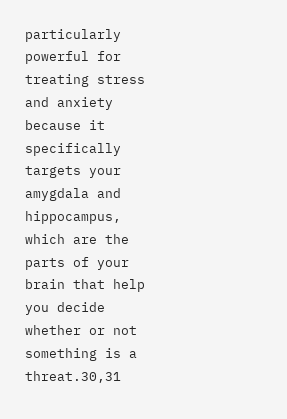particularly powerful for treating stress and anxiety because it specifically targets your amygdala and hippocampus, which are the parts of your brain that help you decide whether or not something is a threat.30,31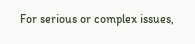For serious or complex issues,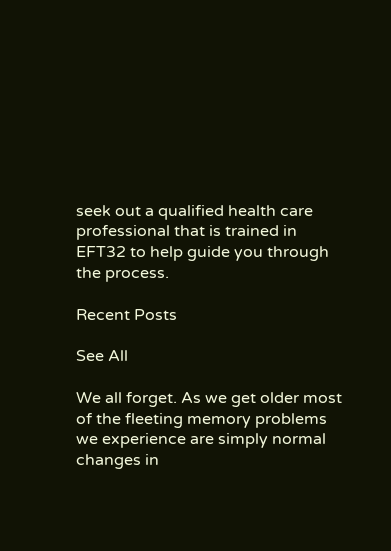seek out a qualified health care professional that is trained in EFT32 to help guide you through the process.

Recent Posts

See All

We all forget. As we get older most of the fleeting memory problems we experience are simply normal changes in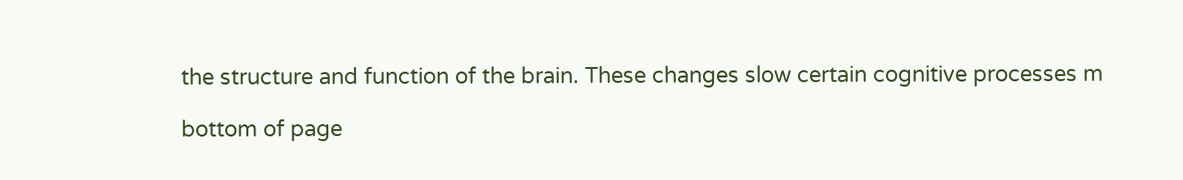the structure and function of the brain. These changes slow certain cognitive processes m

bottom of page